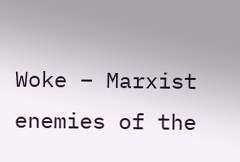Woke – Marxist enemies of the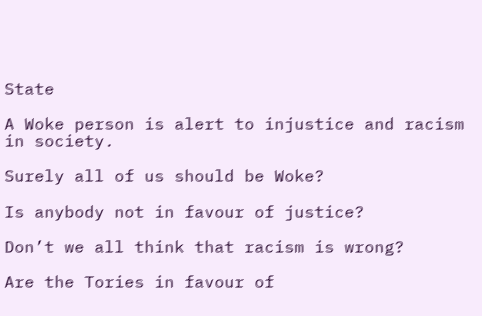State

A Woke person is alert to injustice and racism in society.

Surely all of us should be Woke?

Is anybody not in favour of justice?

Don’t we all think that racism is wrong?

Are the Tories in favour of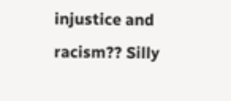injustice and racism?? Silly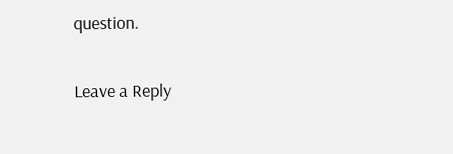question.

Leave a Reply